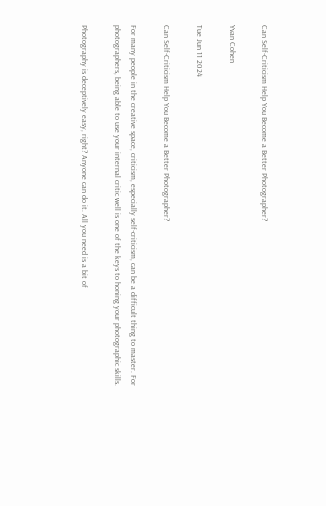Can Self-Criticism Help You Become a Better Photographer?

Yvan Cohen

Tue Jun 11 2024

Can Self-Criticism Help You Become a Better Photographer?

For many people in the creative space, criticism, especially self-criticism, can be a difficult thing to master. For photographers, being able to use your internal critic well is one of the keys to honing your photographic skills.

Photography is deceptively easy, right? Anyone can do it. All you need is a bit of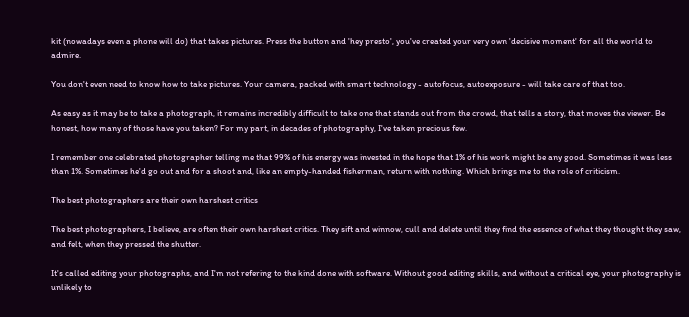kit (nowadays even a phone will do) that takes pictures. Press the button and 'hey presto', you've created your very own 'decisive moment' for all the world to admire.

You don't even need to know how to take pictures. Your camera, packed with smart technology - autofocus, autoexposure - will take care of that too.

As easy as it may be to take a photograph, it remains incredibly difficult to take one that stands out from the crowd, that tells a story, that moves the viewer. Be honest, how many of those have you taken? For my part, in decades of photography, I've taken precious few.

I remember one celebrated photographer telling me that 99% of his energy was invested in the hope that 1% of his work might be any good. Sometimes it was less than 1%. Sometimes he'd go out and for a shoot and, like an empty-handed fisherman, return with nothing. Which brings me to the role of criticism.

The best photographers are their own harshest critics

The best photographers, I believe, are often their own harshest critics. They sift and winnow, cull and delete until they find the essence of what they thought they saw, and felt, when they pressed the shutter.

It's called editing your photographs, and I'm not refering to the kind done with software. Without good editing skills, and without a critical eye, your photography is unlikely to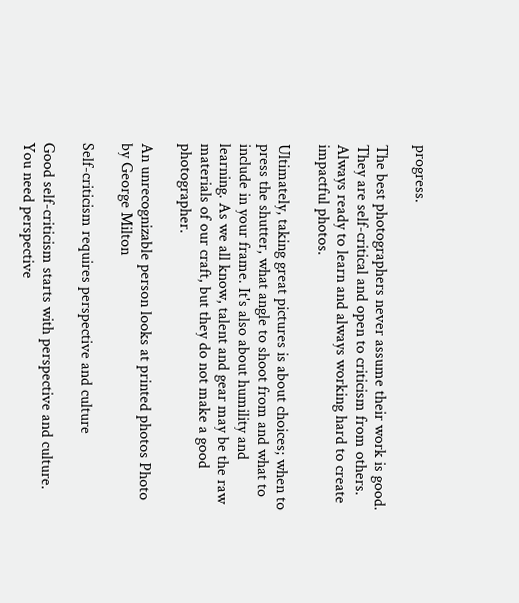progress.

The best photographers never assume their work is good. They are self-critical and open to criticism from others. Always ready to learn and always working hard to create impactful photos.

Ultimately, taking great pictures is about choices; when to press the shutter, what angle to shoot from and what to include in your frame. It's also about humility and learning. As we all know, talent and gear may be the raw materials of our craft, but they do not make a good photographer.

An unrecognizable person looks at printed photos Photo by George Milton

Self-criticism requires perspective and culture

Good self-criticism starts with perspective and culture. You need perspective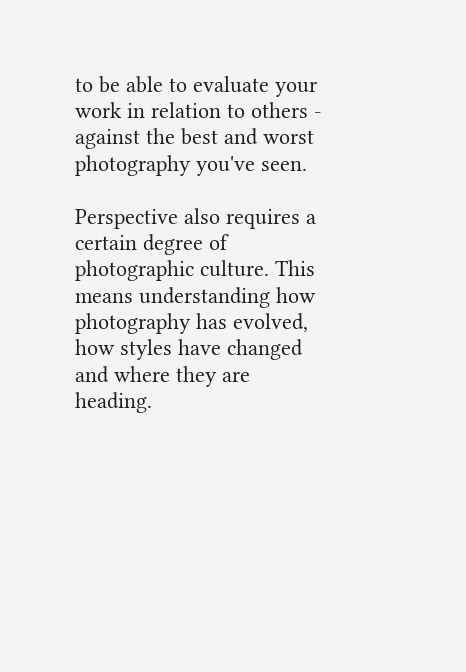to be able to evaluate your work in relation to others - against the best and worst photography you've seen.

Perspective also requires a certain degree of photographic culture. This means understanding how photography has evolved, how styles have changed and where they are heading.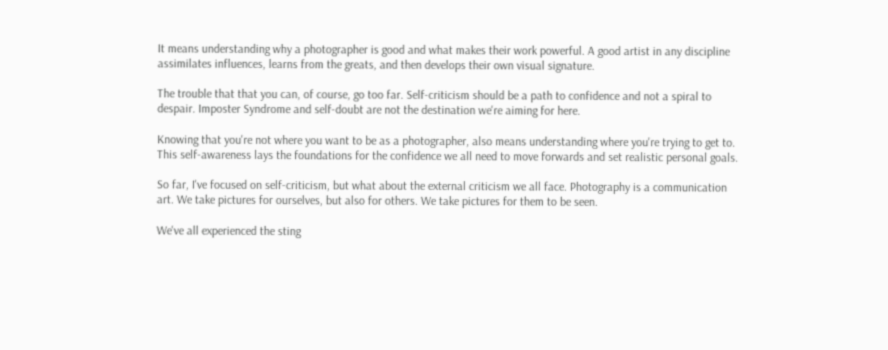It means understanding why a photographer is good and what makes their work powerful. A good artist in any discipline assimilates influences, learns from the greats, and then develops their own visual signature.

The trouble that that you can, of course, go too far. Self-criticism should be a path to confidence and not a spiral to despair. Imposter Syndrome and self-doubt are not the destination we're aiming for here.

Knowing that you're not where you want to be as a photographer, also means understanding where you're trying to get to. This self-awareness lays the foundations for the confidence we all need to move forwards and set realistic personal goals.

So far, I've focused on self-criticism, but what about the external criticism we all face. Photography is a communication art. We take pictures for ourselves, but also for others. We take pictures for them to be seen.

We've all experienced the sting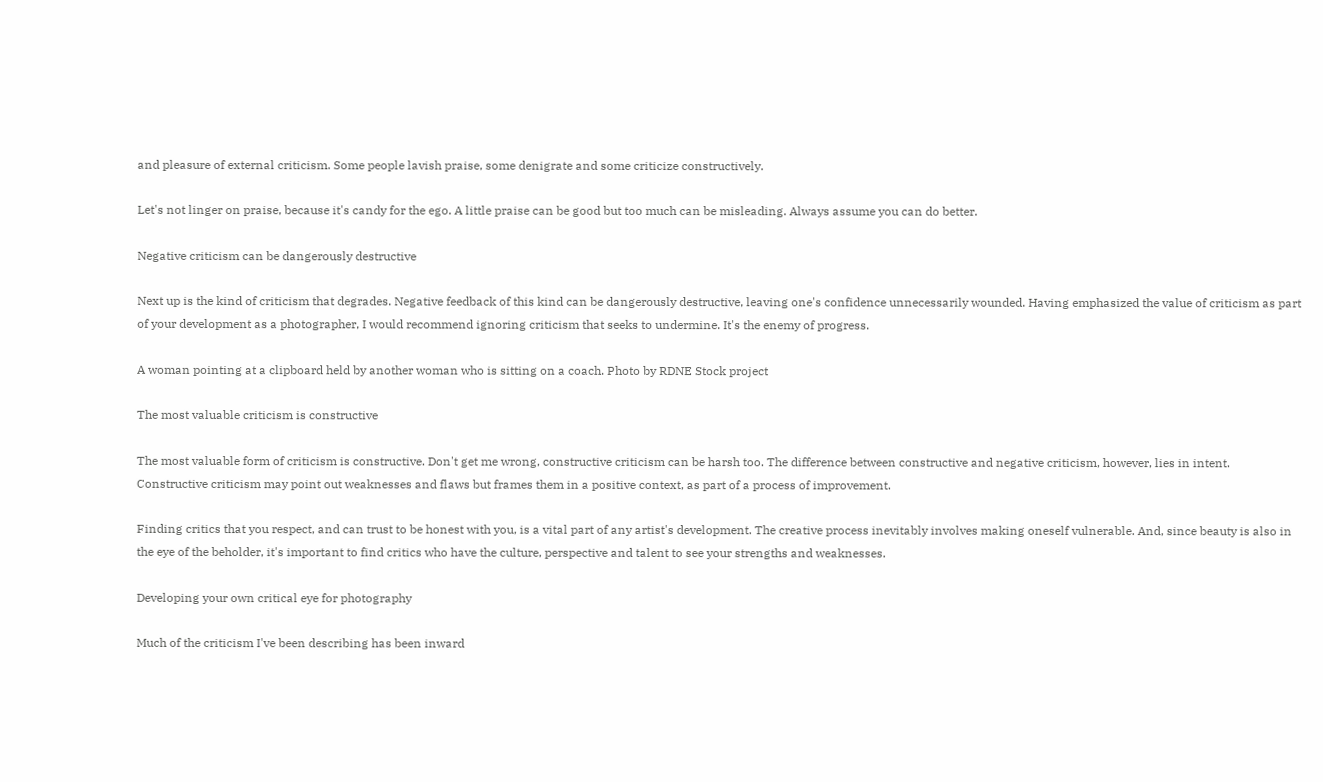and pleasure of external criticism. Some people lavish praise, some denigrate and some criticize constructively.

Let's not linger on praise, because it's candy for the ego. A little praise can be good but too much can be misleading. Always assume you can do better.

Negative criticism can be dangerously destructive

Next up is the kind of criticism that degrades. Negative feedback of this kind can be dangerously destructive, leaving one's confidence unnecessarily wounded. Having emphasized the value of criticism as part of your development as a photographer, I would recommend ignoring criticism that seeks to undermine. It's the enemy of progress.

A woman pointing at a clipboard held by another woman who is sitting on a coach. Photo by RDNE Stock project

The most valuable criticism is constructive

The most valuable form of criticism is constructive. Don't get me wrong, constructive criticism can be harsh too. The difference between constructive and negative criticism, however, lies in intent. Constructive criticism may point out weaknesses and flaws but frames them in a positive context, as part of a process of improvement.

Finding critics that you respect, and can trust to be honest with you, is a vital part of any artist's development. The creative process inevitably involves making oneself vulnerable. And, since beauty is also in the eye of the beholder, it's important to find critics who have the culture, perspective and talent to see your strengths and weaknesses.

Developing your own critical eye for photography

Much of the criticism I've been describing has been inward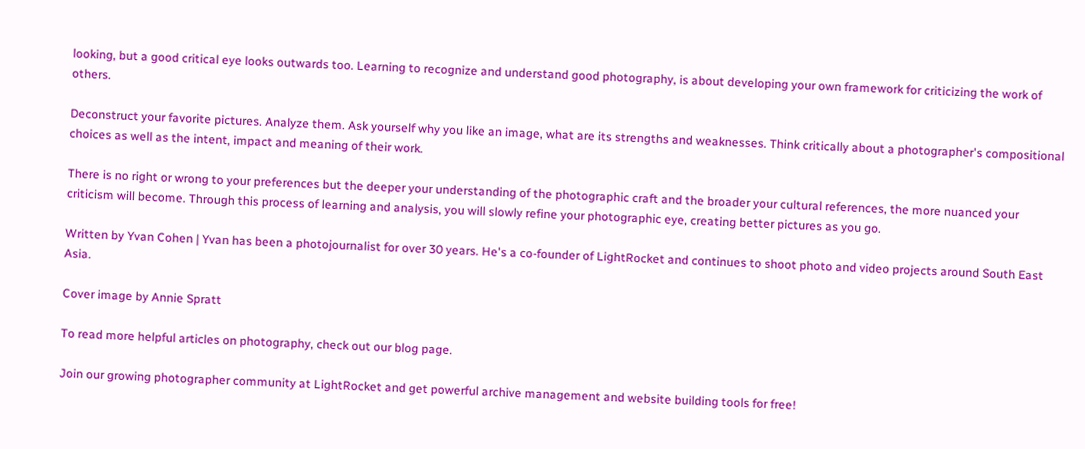looking, but a good critical eye looks outwards too. Learning to recognize and understand good photography, is about developing your own framework for criticizing the work of others.

Deconstruct your favorite pictures. Analyze them. Ask yourself why you like an image, what are its strengths and weaknesses. Think critically about a photographer's compositional choices as well as the intent, impact and meaning of their work.

There is no right or wrong to your preferences but the deeper your understanding of the photographic craft and the broader your cultural references, the more nuanced your criticism will become. Through this process of learning and analysis, you will slowly refine your photographic eye, creating better pictures as you go.

Written by Yvan Cohen | Yvan has been a photojournalist for over 30 years. He's a co-founder of LightRocket and continues to shoot photo and video projects around South East Asia.

Cover image by Annie Spratt

To read more helpful articles on photography, check out our blog page.

Join our growing photographer community at LightRocket and get powerful archive management and website building tools for free!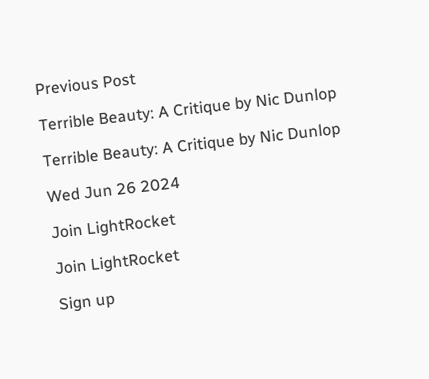Previous Post

Terrible Beauty: A Critique by Nic Dunlop

Terrible Beauty: A Critique by Nic Dunlop

Wed Jun 26 2024

Join LightRocket

Join LightRocket

Sign up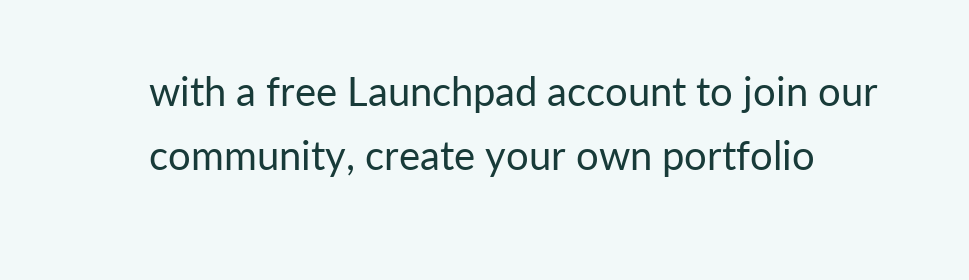with a free Launchpad account to join our community, create your own portfolio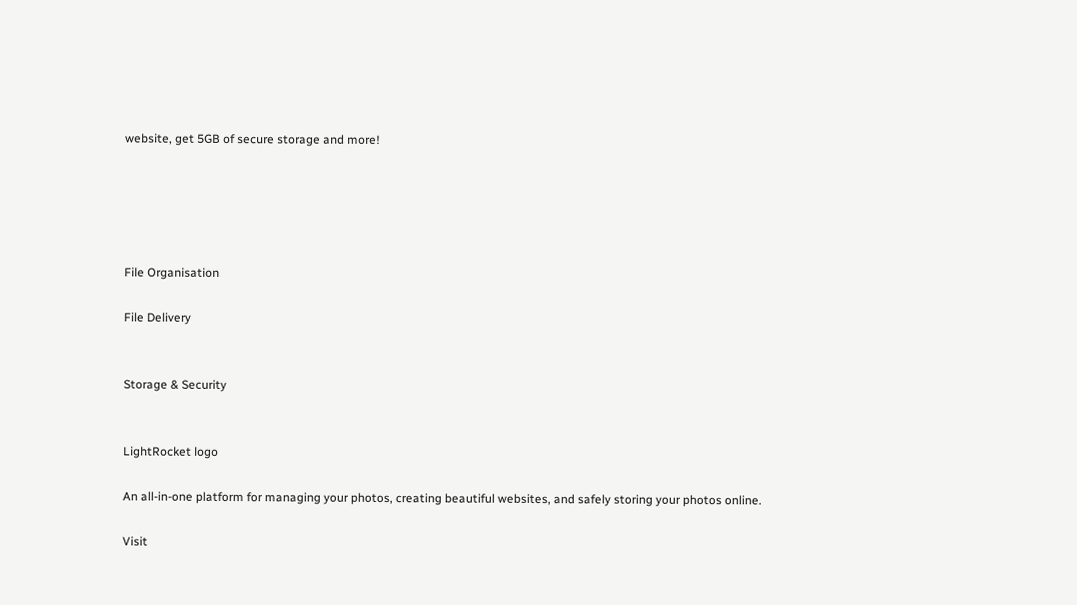website, get 5GB of secure storage and more!





File Organisation

File Delivery


Storage & Security


LightRocket logo

An all-in-one platform for managing your photos, creating beautiful websites, and safely storing your photos online.

Visit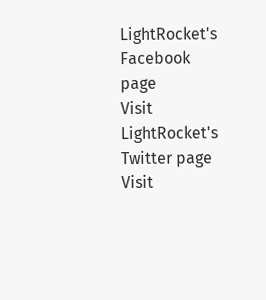LightRocket's Facebook page
Visit LightRocket's Twitter page
Visit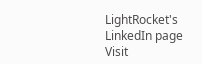LightRocket's LinkedIn page
Visit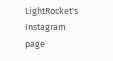LightRocket's Instagram page